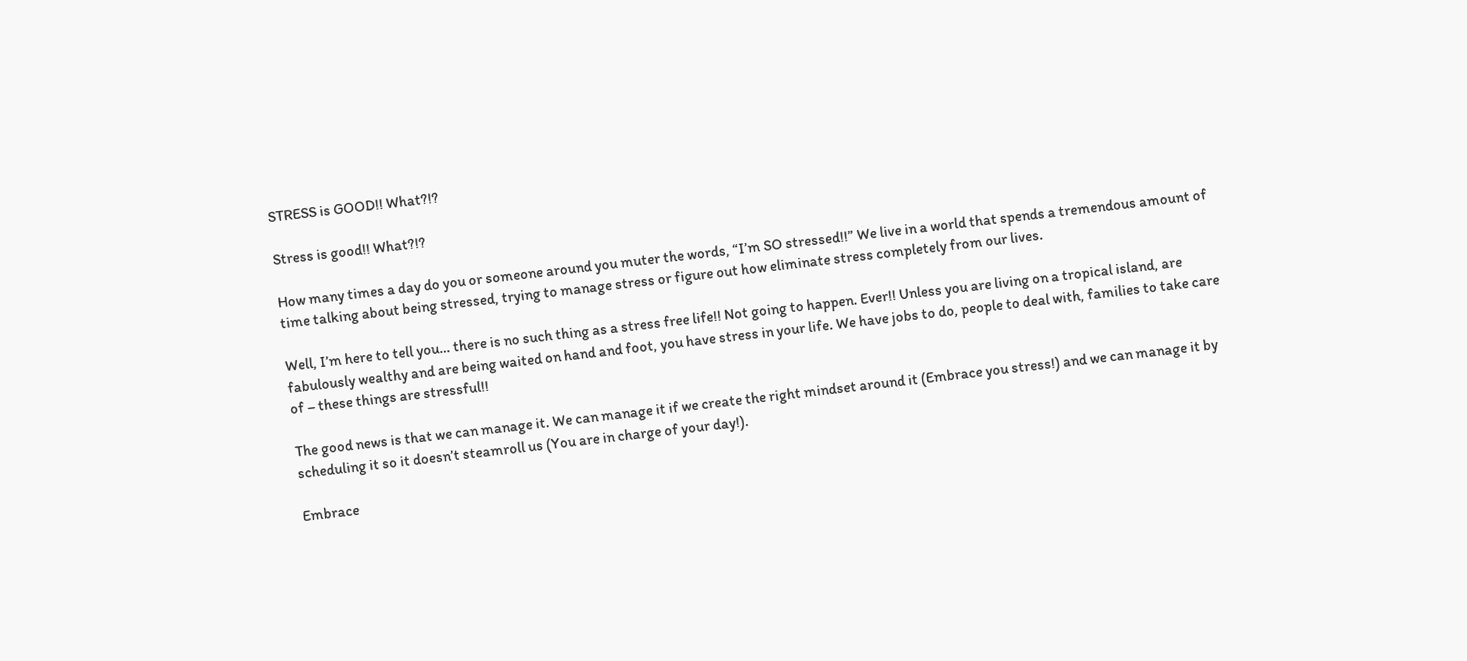STRESS is GOOD!! What?!?

Stress is good!! What?!?

How many times a day do you or someone around you muter the words, “I’m SO stressed!!” We live in a world that spends a tremendous amount of time talking about being stressed, trying to manage stress or figure out how eliminate stress completely from our lives.

Well, I’m here to tell you… there is no such thing as a stress free life!! Not going to happen. Ever!! Unless you are living on a tropical island, are fabulously wealthy and are being waited on hand and foot, you have stress in your life. We have jobs to do, people to deal with, families to take care of – these things are stressful!!

The good news is that we can manage it. We can manage it if we create the right mindset around it (Embrace you stress!) and we can manage it by scheduling it so it doesn’t steamroll us (You are in charge of your day!).

Embrace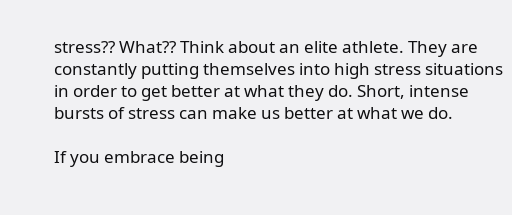stress?? What?? Think about an elite athlete. They are constantly putting themselves into high stress situations in order to get better at what they do. Short, intense bursts of stress can make us better at what we do.

If you embrace being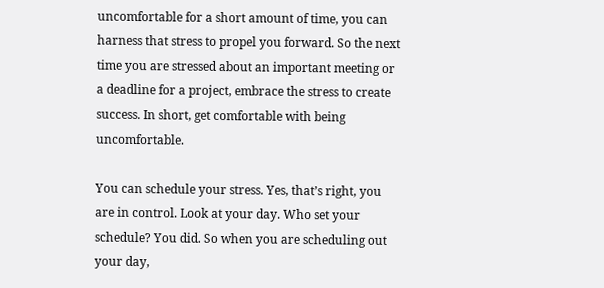uncomfortable for a short amount of time, you can harness that stress to propel you forward. So the next time you are stressed about an important meeting or a deadline for a project, embrace the stress to create success. In short, get comfortable with being uncomfortable.

You can schedule your stress. Yes, that’s right, you are in control. Look at your day. Who set your schedule? You did. So when you are scheduling out your day,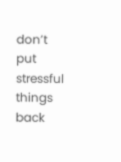don’t put stressful things back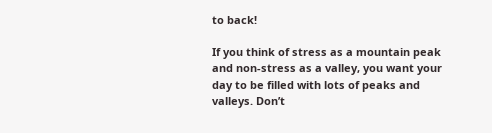to back!

If you think of stress as a mountain peak and non-stress as a valley, you want your day to be filled with lots of peaks and valleys. Don’t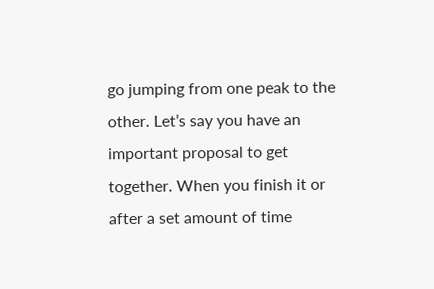go jumping from one peak to the other. Let’s say you have an important proposal to get together. When you finish it or after a set amount of time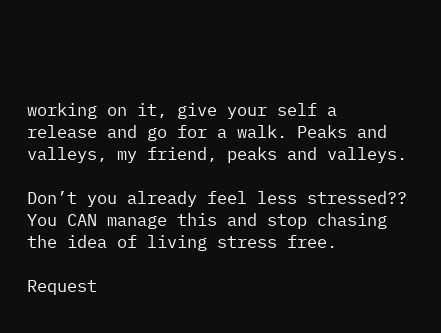working on it, give your self a release and go for a walk. Peaks and valleys, my friend, peaks and valleys.

Don’t you already feel less stressed?? You CAN manage this and stop chasing the idea of living stress free.

Request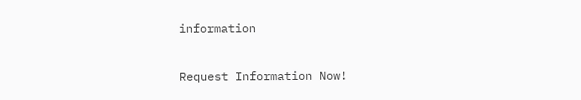information

Request Information Now!